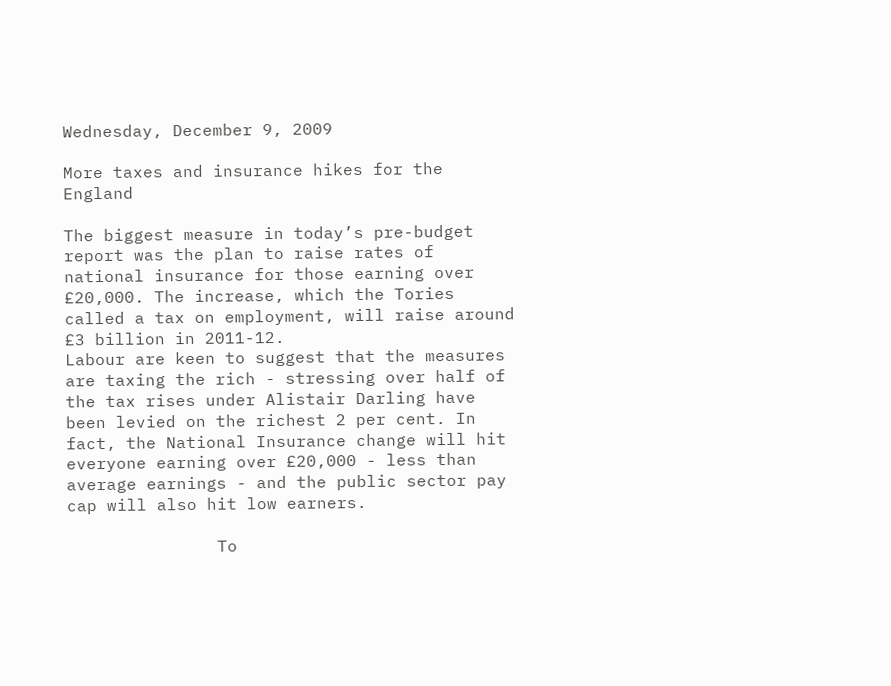Wednesday, December 9, 2009

More taxes and insurance hikes for the England

The biggest measure in today’s pre-budget report was the plan to raise rates of national insurance for those earning over £20,000. The increase, which the Tories called a tax on employment, will raise around £3 billion in 2011-12.
Labour are keen to suggest that the measures are taxing the rich - stressing over half of the tax rises under Alistair Darling have been levied on the richest 2 per cent. In fact, the National Insurance change will hit everyone earning over £20,000 - less than average earnings - and the public sector pay cap will also hit low earners.

               To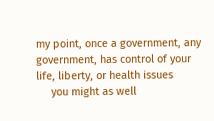my point, once a government, any government, has control of your life, liberty, or health issues
     you might as well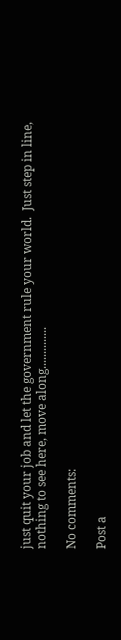just quit your job and let the government rule your world.  Just step in line, nothing to see here, move along..............

No comments:

Post a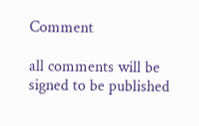Comment

all comments will be signed to be published